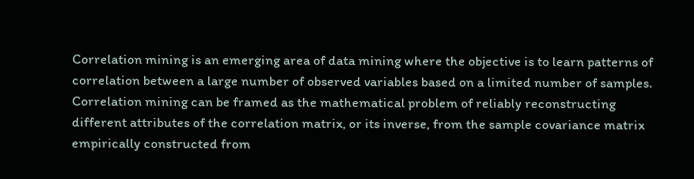Correlation mining is an emerging area of data mining where the objective is to learn patterns of correlation between a large number of observed variables based on a limited number of samples. Correlation mining can be framed as the mathematical problem of reliably reconstructing different attributes of the correlation matrix, or its inverse, from the sample covariance matrix empirically constructed from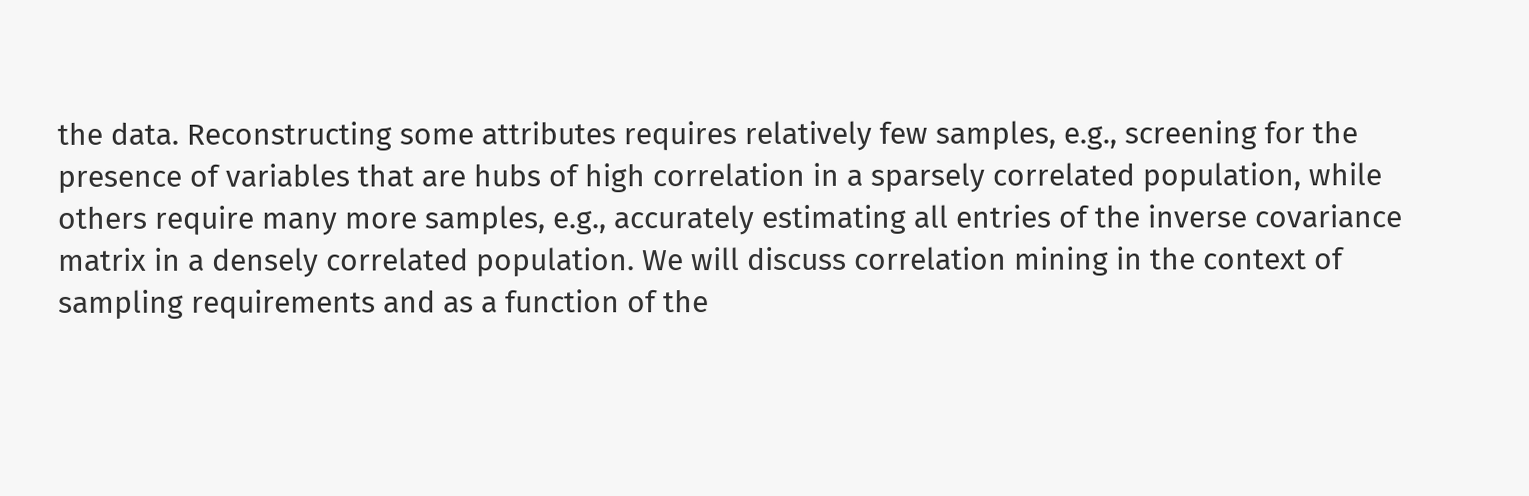the data. Reconstructing some attributes requires relatively few samples, e.g., screening for the presence of variables that are hubs of high correlation in a sparsely correlated population, while others require many more samples, e.g., accurately estimating all entries of the inverse covariance matrix in a densely correlated population. We will discuss correlation mining in the context of sampling requirements and as a function of the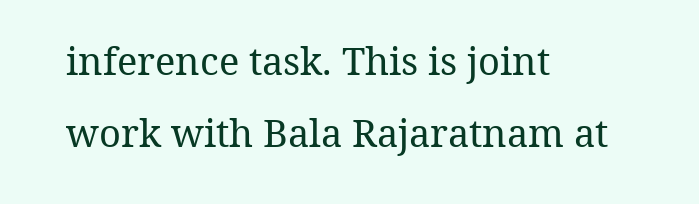inference task. This is joint work with Bala Rajaratnam at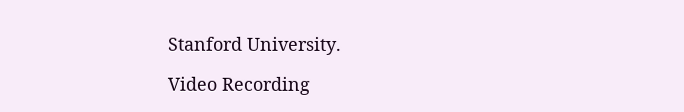Stanford University.

Video Recording